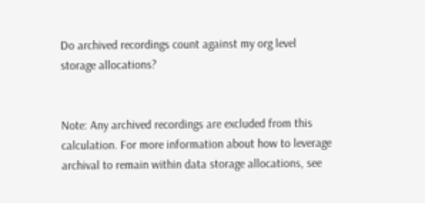Do archived recordings count against my org level storage allocations?


Note: Any archived recordings are excluded from this calculation. For more information about how to leverage archival to remain within data storage allocations, see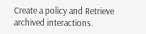Create a policy and Retrieve archived interactions.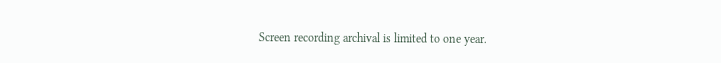Screen recording archival is limited to one year.